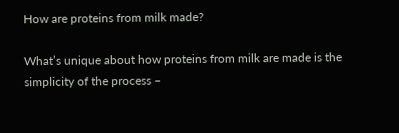How are proteins from milk made?

What’s unique about how proteins from milk are made is the simplicity of the process –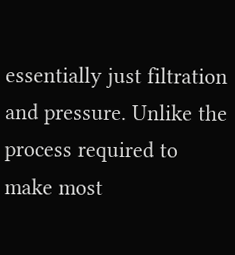essentially just filtration and pressure. Unlike the process required to make most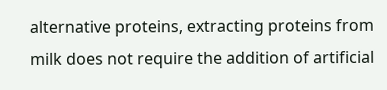alternative proteins, extracting proteins from milk does not require the addition of artificial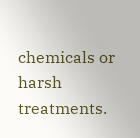chemicals or harsh treatments.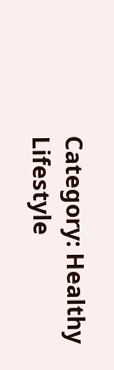Category: Healthy Lifestyle